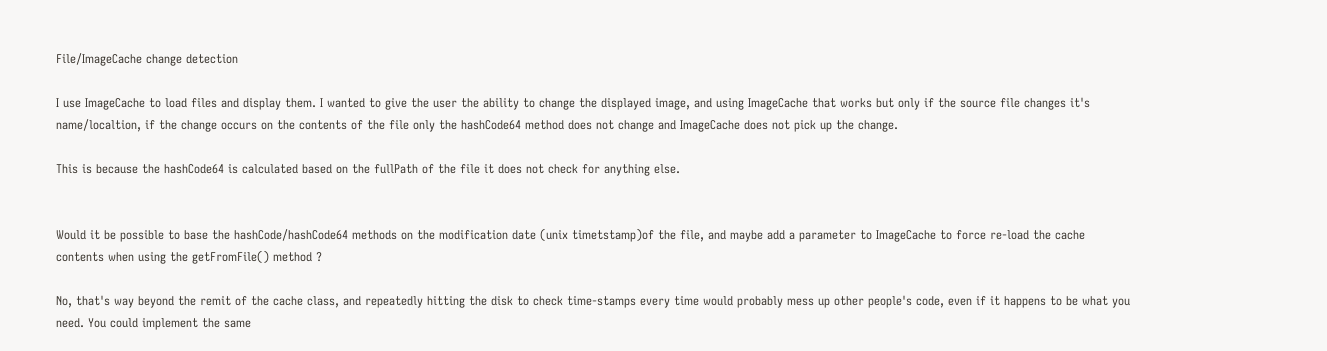File/ImageCache change detection

I use ImageCache to load files and display them. I wanted to give the user the ability to change the displayed image, and using ImageCache that works but only if the source file changes it's name/localtion, if the change occurs on the contents of the file only the hashCode64 method does not change and ImageCache does not pick up the change.

This is because the hashCode64 is calculated based on the fullPath of the file it does not check for anything else.


Would it be possible to base the hashCode/hashCode64 methods on the modification date (unix timetstamp)of the file, and maybe add a parameter to ImageCache to force re-load the cache contents when using the getFromFile() method ?

No, that's way beyond the remit of the cache class, and repeatedly hitting the disk to check time-stamps every time would probably mess up other people's code, even if it happens to be what you need. You could implement the same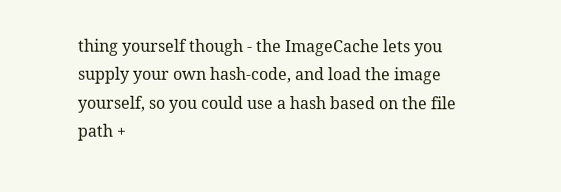thing yourself though - the ImageCache lets you supply your own hash-code, and load the image yourself, so you could use a hash based on the file path +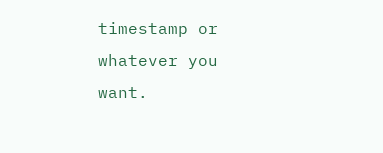timestamp or whatever you want.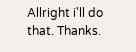Allright i'll do that. Thanks.